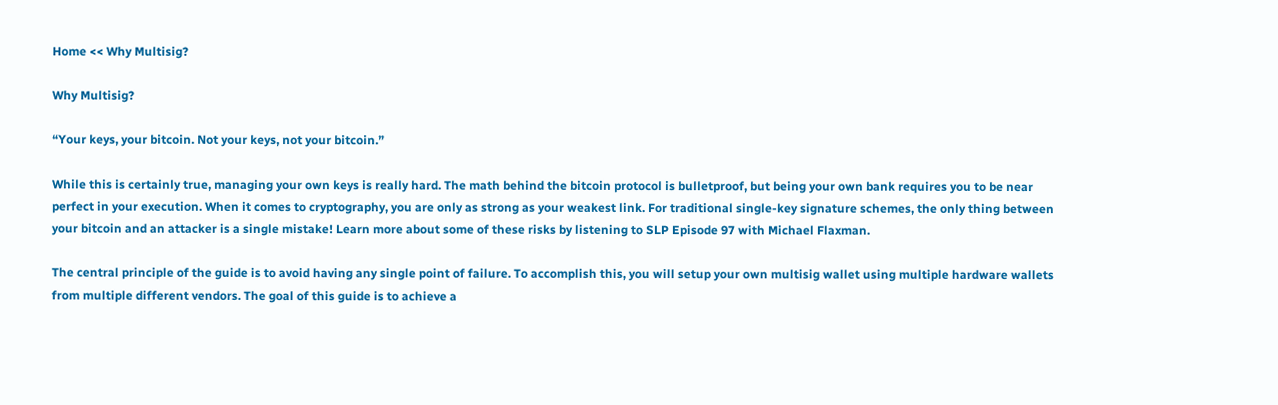Home << Why Multisig?

Why Multisig?

“Your keys, your bitcoin. Not your keys, not your bitcoin.”

While this is certainly true, managing your own keys is really hard. The math behind the bitcoin protocol is bulletproof, but being your own bank requires you to be near perfect in your execution. When it comes to cryptography, you are only as strong as your weakest link. For traditional single-key signature schemes, the only thing between your bitcoin and an attacker is a single mistake! Learn more about some of these risks by listening to SLP Episode 97 with Michael Flaxman.

The central principle of the guide is to avoid having any single point of failure. To accomplish this, you will setup your own multisig wallet using multiple hardware wallets from multiple different vendors. The goal of this guide is to achieve a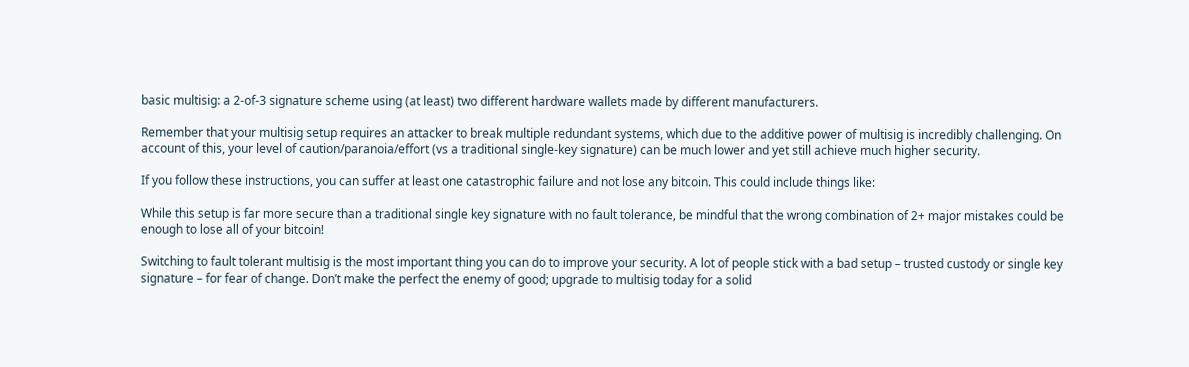basic multisig: a 2-of-3 signature scheme using (at least) two different hardware wallets made by different manufacturers.

Remember that your multisig setup requires an attacker to break multiple redundant systems, which due to the additive power of multisig is incredibly challenging. On account of this, your level of caution/paranoia/effort (vs a traditional single-key signature) can be much lower and yet still achieve much higher security.

If you follow these instructions, you can suffer at least one catastrophic failure and not lose any bitcoin. This could include things like:

While this setup is far more secure than a traditional single key signature with no fault tolerance, be mindful that the wrong combination of 2+ major mistakes could be enough to lose all of your bitcoin!

Switching to fault tolerant multisig is the most important thing you can do to improve your security. A lot of people stick with a bad setup – trusted custody or single key signature – for fear of change. Don’t make the perfect the enemy of good; upgrade to multisig today for a solid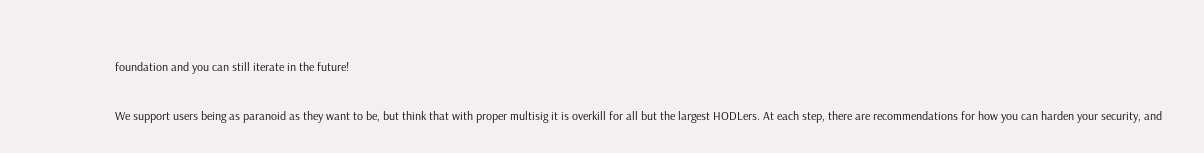foundation and you can still iterate in the future!

We support users being as paranoid as they want to be, but think that with proper multisig it is overkill for all but the largest HODLers. At each step, there are recommendations for how you can harden your security, and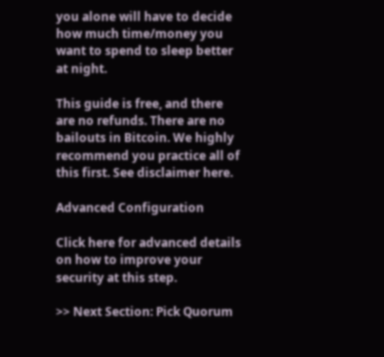you alone will have to decide how much time/money you want to spend to sleep better at night.

This guide is free, and there are no refunds. There are no bailouts in Bitcoin. We highly recommend you practice all of this first. See disclaimer here.

Advanced Configuration

Click here for advanced details on how to improve your security at this step.

>> Next Section: Pick Quorum